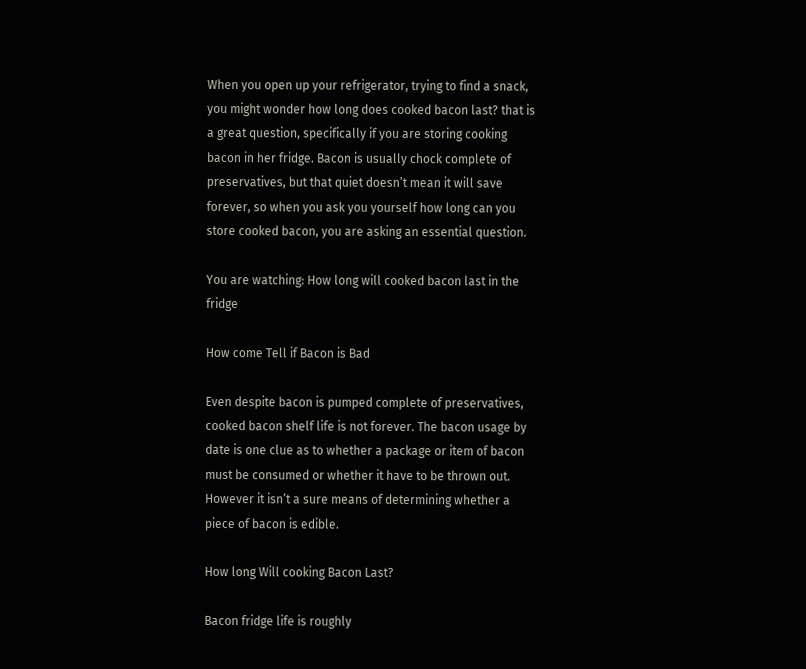When you open up your refrigerator, trying to find a snack, you might wonder how long does cooked bacon last? that is a great question, specifically if you are storing cooking bacon in her fridge. Bacon is usually chock complete of preservatives, but that quiet doesn’t mean it will save forever, so when you ask you yourself how long can you store cooked bacon, you are asking an essential question.

You are watching: How long will cooked bacon last in the fridge

How come Tell if Bacon is Bad

Even despite bacon is pumped complete of preservatives, cooked bacon shelf life is not forever. The bacon usage by date is one clue as to whether a package or item of bacon must be consumed or whether it have to be thrown out. However it isn’t a sure means of determining whether a piece of bacon is edible.

How long Will cooking Bacon Last?

Bacon fridge life is roughly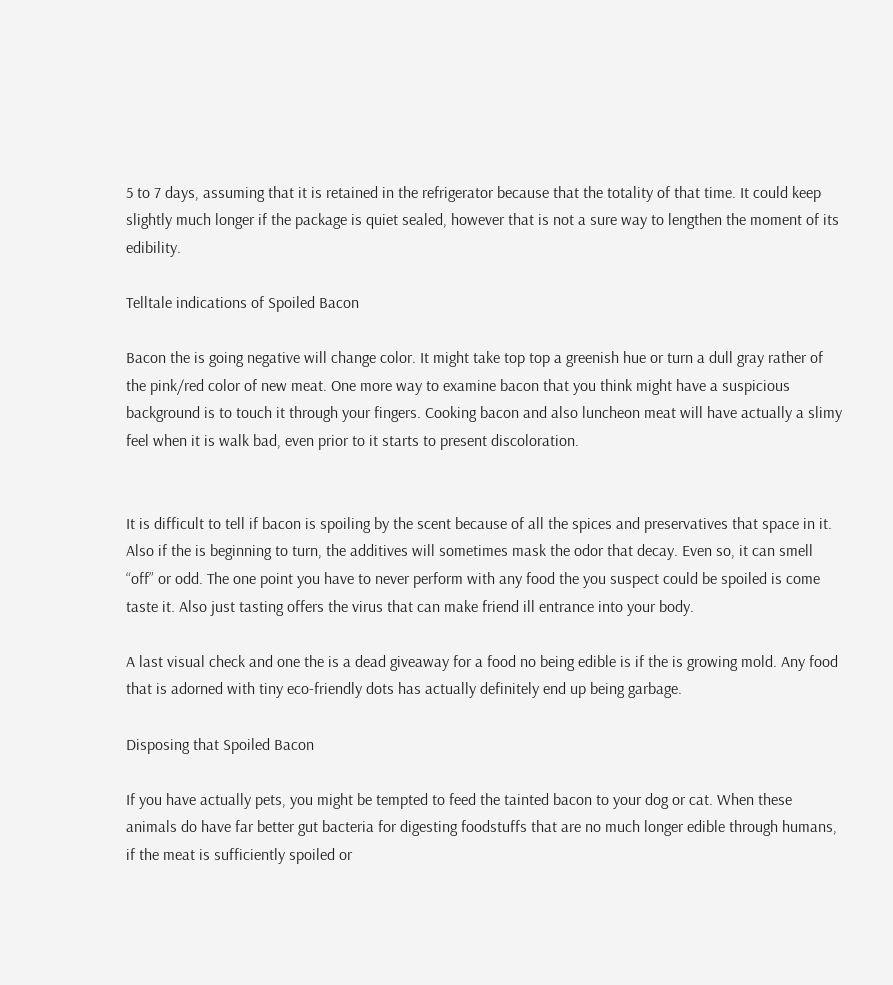5 to 7 days, assuming that it is retained in the refrigerator because that the totality of that time. It could keep slightly much longer if the package is quiet sealed, however that is not a sure way to lengthen the moment of its edibility.

Telltale indications of Spoiled Bacon

Bacon the is going negative will change color. It might take top top a greenish hue or turn a dull gray rather of the pink/red color of new meat. One more way to examine bacon that you think might have a suspicious background is to touch it through your fingers. Cooking bacon and also luncheon meat will have actually a slimy feel when it is walk bad, even prior to it starts to present discoloration.


It is difficult to tell if bacon is spoiling by the scent because of all the spices and preservatives that space in it. Also if the is beginning to turn, the additives will sometimes mask the odor that decay. Even so, it can smell “off” or odd. The one point you have to never perform with any food the you suspect could be spoiled is come taste it. Also just tasting offers the virus that can make friend ill entrance into your body.

A last visual check and one the is a dead giveaway for a food no being edible is if the is growing mold. Any food that is adorned with tiny eco-friendly dots has actually definitely end up being garbage.

Disposing that Spoiled Bacon

If you have actually pets, you might be tempted to feed the tainted bacon to your dog or cat. When these animals do have far better gut bacteria for digesting foodstuffs that are no much longer edible through humans, if the meat is sufficiently spoiled or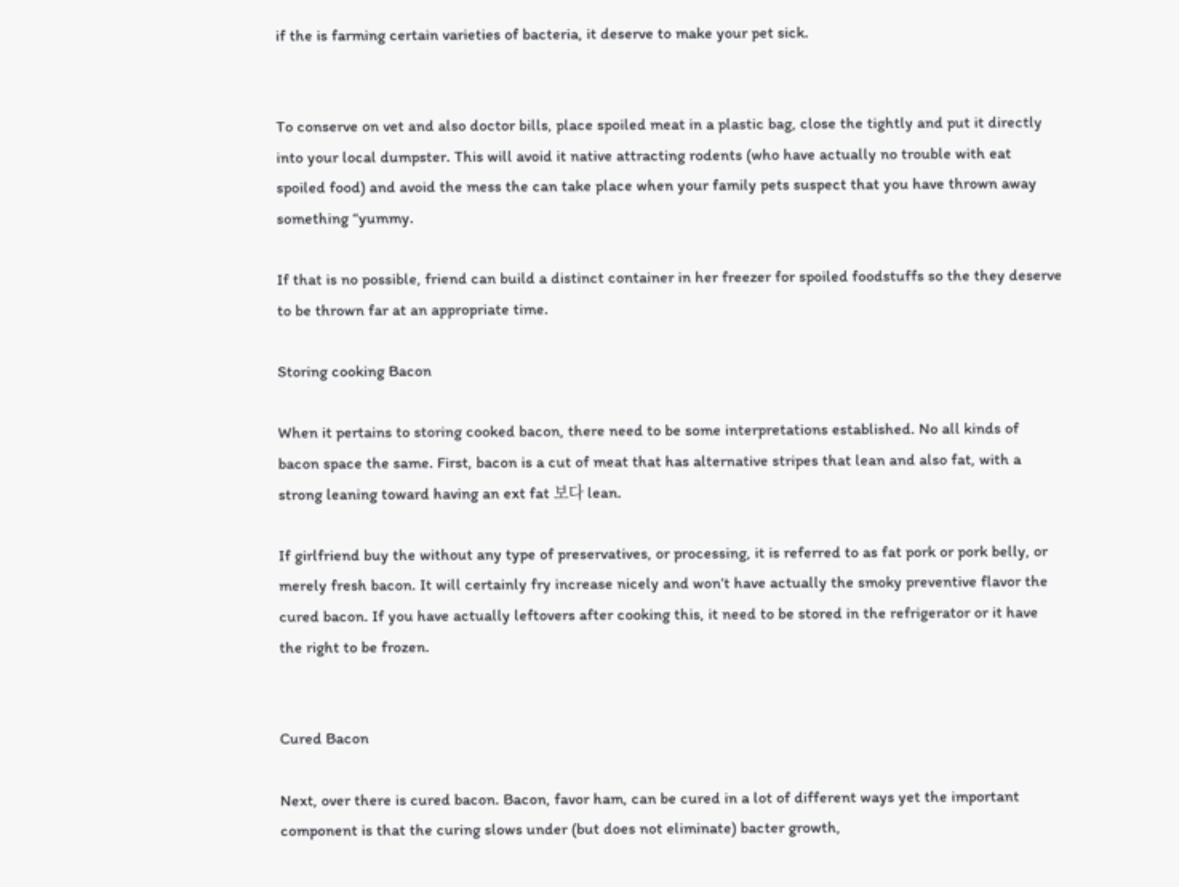if the is farming certain varieties of bacteria, it deserve to make your pet sick.


To conserve on vet and also doctor bills, place spoiled meat in a plastic bag, close the tightly and put it directly into your local dumpster. This will avoid it native attracting rodents (who have actually no trouble with eat spoiled food) and avoid the mess the can take place when your family pets suspect that you have thrown away something “yummy.

If that is no possible, friend can build a distinct container in her freezer for spoiled foodstuffs so the they deserve to be thrown far at an appropriate time.

Storing cooking Bacon

When it pertains to storing cooked bacon, there need to be some interpretations established. No all kinds of bacon space the same. First, bacon is a cut of meat that has alternative stripes that lean and also fat, with a strong leaning toward having an ext fat 보다 lean.

If girlfriend buy the without any type of preservatives, or processing, it is referred to as fat pork or pork belly, or merely fresh bacon. It will certainly fry increase nicely and won’t have actually the smoky preventive flavor the cured bacon. If you have actually leftovers after cooking this, it need to be stored in the refrigerator or it have the right to be frozen.


Cured Bacon

Next, over there is cured bacon. Bacon, favor ham, can be cured in a lot of different ways yet the important component is that the curing slows under (but does not eliminate) bacter growth,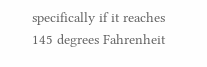specifically if it reaches 145 degrees Fahrenheit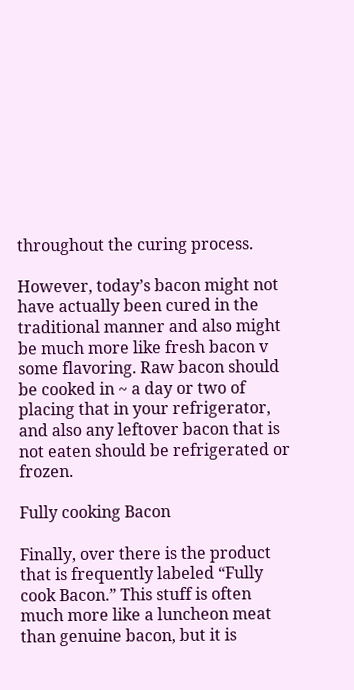throughout the curing process.

However, today’s bacon might not have actually been cured in the traditional manner and also might be much more like fresh bacon v some flavoring. Raw bacon should be cooked in ~ a day or two of placing that in your refrigerator, and also any leftover bacon that is not eaten should be refrigerated or frozen.

Fully cooking Bacon

Finally, over there is the product that is frequently labeled “Fully cook Bacon.” This stuff is often much more like a luncheon meat than genuine bacon, but it is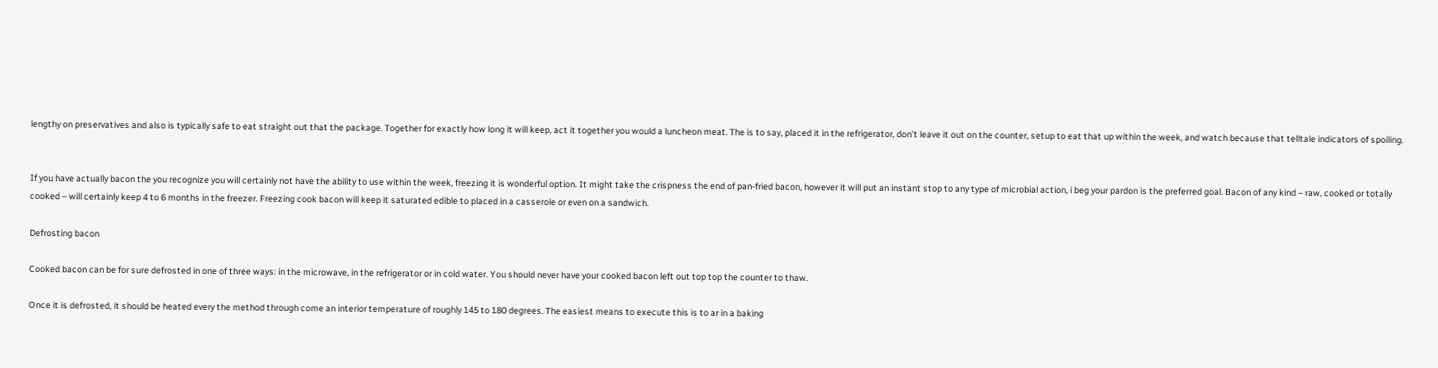lengthy on preservatives and also is typically safe to eat straight out that the package. Together for exactly how long it will keep, act it together you would a luncheon meat. The is to say, placed it in the refrigerator, don’t leave it out on the counter, setup to eat that up within the week, and watch because that telltale indicators of spoiling.


If you have actually bacon the you recognize you will certainly not have the ability to use within the week, freezing it is wonderful option. It might take the crispness the end of pan-fried bacon, however it will put an instant stop to any type of microbial action, i beg your pardon is the preferred goal. Bacon of any kind – raw, cooked or totally cooked – will certainly keep 4 to 6 months in the freezer. Freezing cook bacon will keep it saturated edible to placed in a casserole or even on a sandwich.

Defrosting bacon

Cooked bacon can be for sure defrosted in one of three ways: in the microwave, in the refrigerator or in cold water. You should never have your cooked bacon left out top top the counter to thaw.

Once it is defrosted, it should be heated every the method through come an interior temperature of roughly 145 to 180 degrees. The easiest means to execute this is to ar in a baking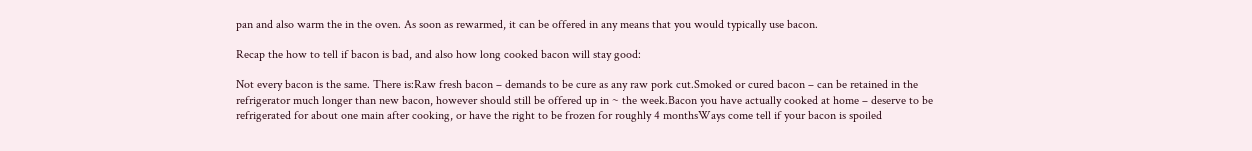pan and also warm the in the oven. As soon as rewarmed, it can be offered in any means that you would typically use bacon.

Recap the how to tell if bacon is bad, and also how long cooked bacon will stay good:

Not every bacon is the same. There is:Raw fresh bacon – demands to be cure as any raw pork cut.Smoked or cured bacon – can be retained in the refrigerator much longer than new bacon, however should still be offered up in ~ the week.Bacon you have actually cooked at home – deserve to be refrigerated for about one main after cooking, or have the right to be frozen for roughly 4 monthsWays come tell if your bacon is spoiled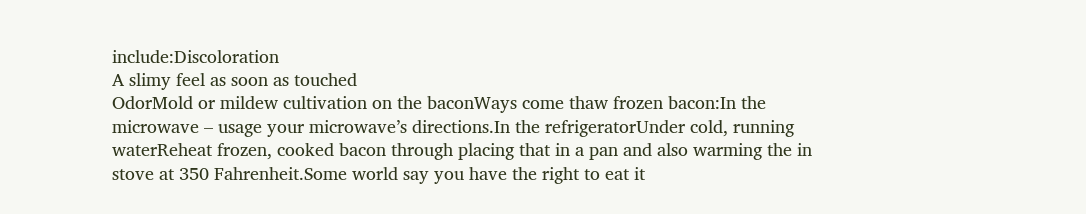include:Discoloration
A slimy feel as soon as touched
OdorMold or mildew cultivation on the baconWays come thaw frozen bacon:In the microwave – usage your microwave’s directions.In the refrigeratorUnder cold, running waterReheat frozen, cooked bacon through placing that in a pan and also warming the in stove at 350 Fahrenheit.Some world say you have the right to eat it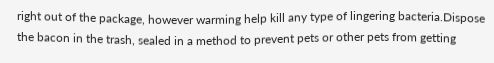right out of the package, however warming help kill any type of lingering bacteria.Dispose the bacon in the trash, sealed in a method to prevent pets or other pets from getting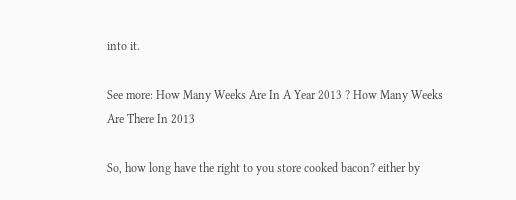into it.

See more: How Many Weeks Are In A Year 2013 ? How Many Weeks Are There In 2013

So, how long have the right to you store cooked bacon? either by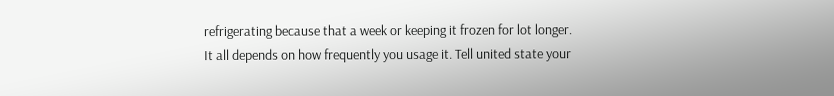refrigerating because that a week or keeping it frozen for lot longer. It all depends on how frequently you usage it. Tell united state your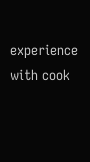experience with cook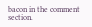bacon in the comment section.